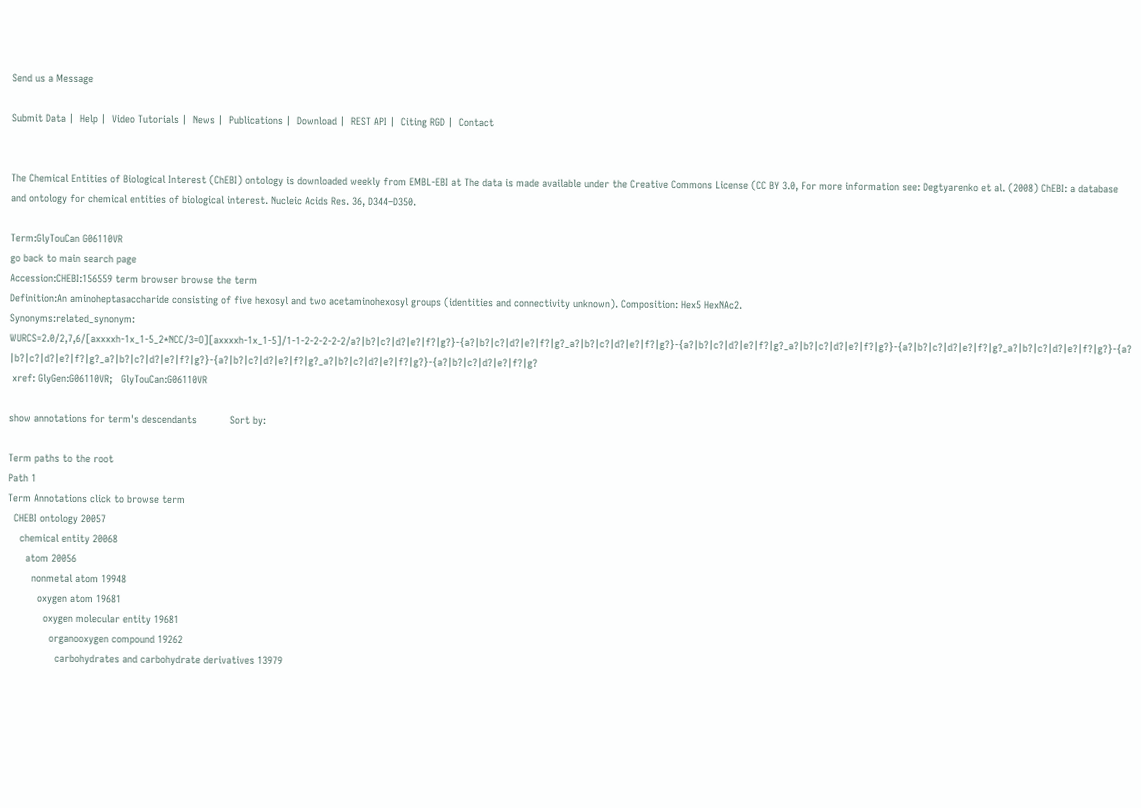Send us a Message

Submit Data |  Help |  Video Tutorials |  News |  Publications |  Download |  REST API |  Citing RGD |  Contact


The Chemical Entities of Biological Interest (ChEBI) ontology is downloaded weekly from EMBL-EBI at The data is made available under the Creative Commons License (CC BY 3.0, For more information see: Degtyarenko et al. (2008) ChEBI: a database and ontology for chemical entities of biological interest. Nucleic Acids Res. 36, D344–D350.

Term:GlyTouCan G06110VR
go back to main search page
Accession:CHEBI:156559 term browser browse the term
Definition:An aminoheptasaccharide consisting of five hexosyl and two acetaminohexosyl groups (identities and connectivity unknown). Composition: Hex5 HexNAc2.
Synonyms:related_synonym: WURCS=2.0/2,7,6/[axxxxh-1x_1-5_2*NCC/3=O][axxxxh-1x_1-5]/1-1-2-2-2-2-2/a?|b?|c?|d?|e?|f?|g?}-{a?|b?|c?|d?|e?|f?|g?_a?|b?|c?|d?|e?|f?|g?}-{a?|b?|c?|d?|e?|f?|g?_a?|b?|c?|d?|e?|f?|g?}-{a?|b?|c?|d?|e?|f?|g?_a?|b?|c?|d?|e?|f?|g?}-{a?|b?|c?|d?|e?|f?|g?_a?|b?|c?|d?|e?|f?|g?}-{a?|b?|c?|d?|e?|f?|g?_a?|b?|c?|d?|e?|f?|g?}-{a?|b?|c?|d?|e?|f?|g?
 xref: GlyGen:G06110VR;   GlyTouCan:G06110VR

show annotations for term's descendants           Sort by:

Term paths to the root
Path 1
Term Annotations click to browse term
  CHEBI ontology 20057
    chemical entity 20068
      atom 20056
        nonmetal atom 19948
          oxygen atom 19681
            oxygen molecular entity 19681
              organooxygen compound 19262
                carbohydrates and carbohydrate derivatives 13979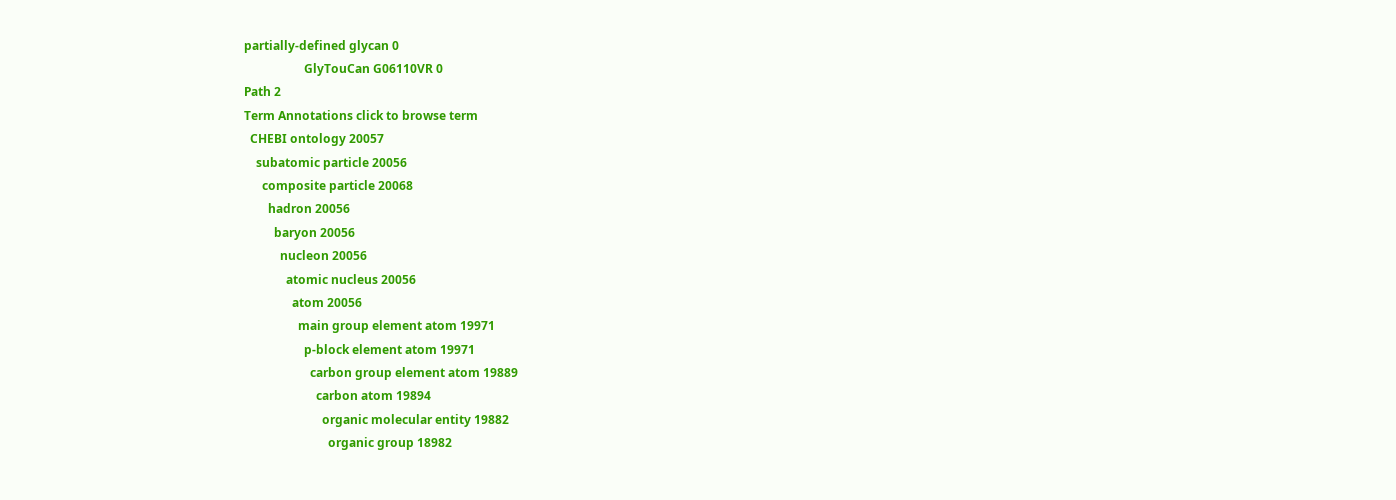partially-defined glycan 0
                    GlyTouCan G06110VR 0
Path 2
Term Annotations click to browse term
  CHEBI ontology 20057
    subatomic particle 20056
      composite particle 20068
        hadron 20056
          baryon 20056
            nucleon 20056
              atomic nucleus 20056
                atom 20056
                  main group element atom 19971
                    p-block element atom 19971
                      carbon group element atom 19889
                        carbon atom 19894
                          organic molecular entity 19882
                            organic group 18982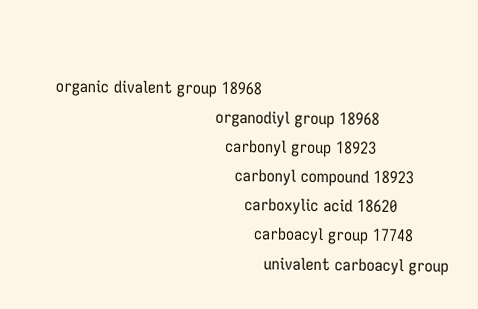organic divalent group 18968
                                organodiyl group 18968
                                  carbonyl group 18923
                                    carbonyl compound 18923
                                      carboxylic acid 18620
                                        carboacyl group 17748
                                          univalent carboacyl group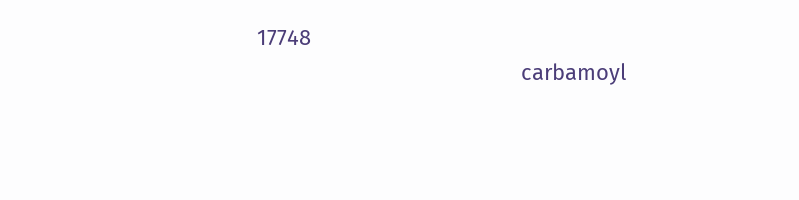17748
                                            carbamoyl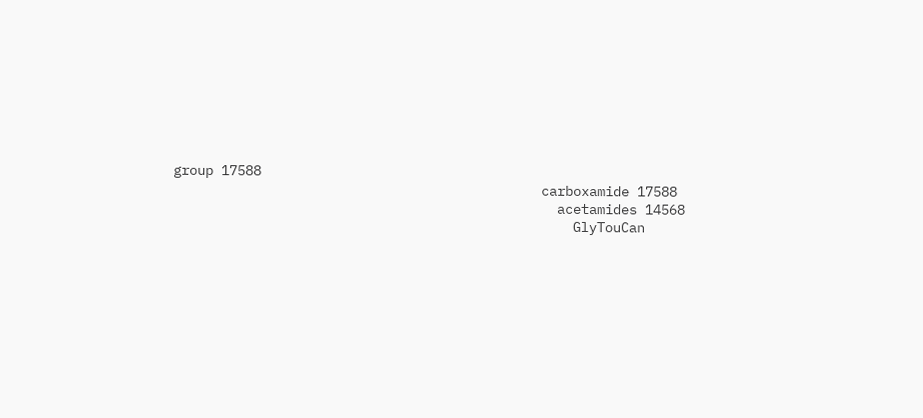group 17588
                                              carboxamide 17588
                                                acetamides 14568
                                                  GlyTouCan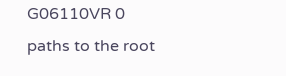G06110VR 0
paths to the root